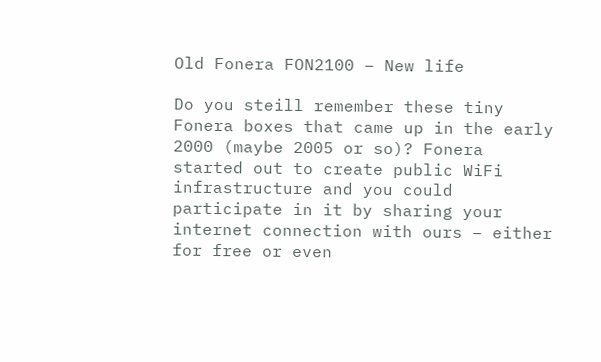Old Fonera FON2100 – New life

Do you steill remember these tiny Fonera boxes that came up in the early 2000 (maybe 2005 or so)? Fonera started out to create public WiFi infrastructure and you could participate in it by sharing your internet connection with ours – either for free or even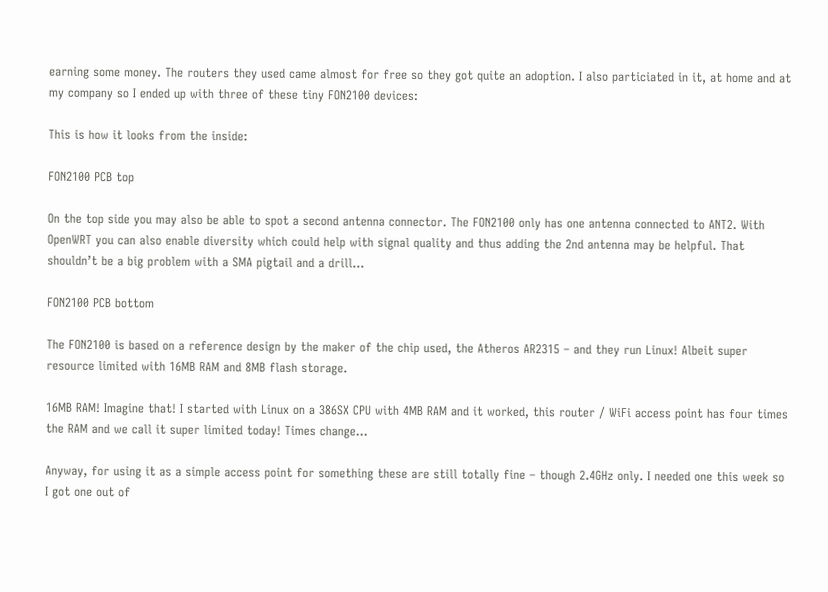earning some money. The routers they used came almost for free so they got quite an adoption. I also particiated in it, at home and at my company so I ended up with three of these tiny FON2100 devices:

This is how it looks from the inside:

FON2100 PCB top

On the top side you may also be able to spot a second antenna connector. The FON2100 only has one antenna connected to ANT2. With OpenWRT you can also enable diversity which could help with signal quality and thus adding the 2nd antenna may be helpful. That shouldn’t be a big problem with a SMA pigtail and a drill…

FON2100 PCB bottom

The FON2100 is based on a reference design by the maker of the chip used, the Atheros AR2315 – and they run Linux! Albeit super resource limited with 16MB RAM and 8MB flash storage.

16MB RAM! Imagine that! I started with Linux on a 386SX CPU with 4MB RAM and it worked, this router / WiFi access point has four times the RAM and we call it super limited today! Times change…

Anyway, for using it as a simple access point for something these are still totally fine – though 2.4GHz only. I needed one this week so I got one out of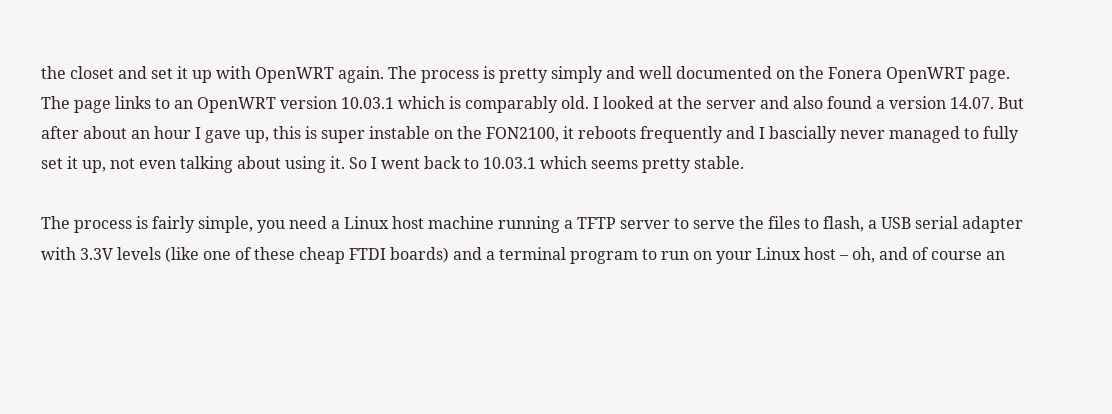the closet and set it up with OpenWRT again. The process is pretty simply and well documented on the Fonera OpenWRT page. The page links to an OpenWRT version 10.03.1 which is comparably old. I looked at the server and also found a version 14.07. But after about an hour I gave up, this is super instable on the FON2100, it reboots frequently and I bascially never managed to fully set it up, not even talking about using it. So I went back to 10.03.1 which seems pretty stable.

The process is fairly simple, you need a Linux host machine running a TFTP server to serve the files to flash, a USB serial adapter with 3.3V levels (like one of these cheap FTDI boards) and a terminal program to run on your Linux host – oh, and of course an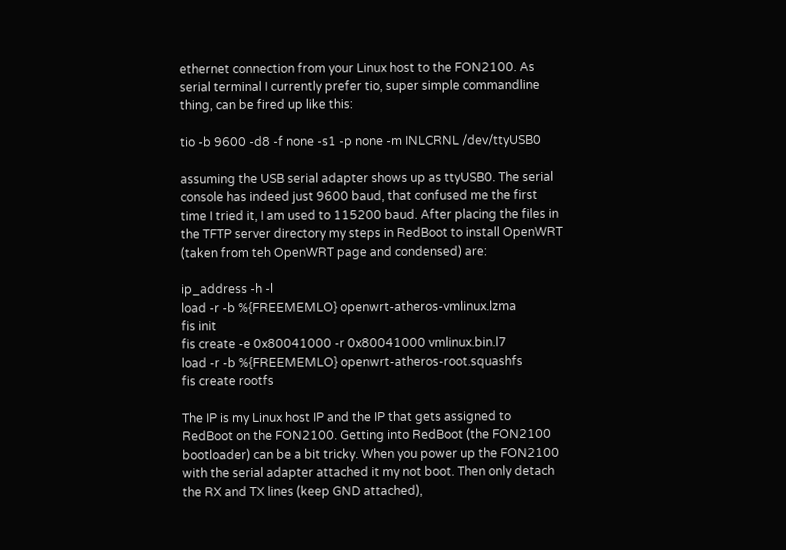ethernet connection from your Linux host to the FON2100. As serial terminal I currently prefer tio, super simple commandline thing, can be fired up like this:

tio -b 9600 -d8 -f none -s1 -p none -m INLCRNL /dev/ttyUSB0

assuming the USB serial adapter shows up as ttyUSB0. The serial console has indeed just 9600 baud, that confused me the first time I tried it, I am used to 115200 baud. After placing the files in the TFTP server directory my steps in RedBoot to install OpenWRT (taken from teh OpenWRT page and condensed) are:

ip_address -h -l
load -r -b %{FREEMEMLO} openwrt-atheros-vmlinux.lzma
fis init
fis create -e 0x80041000 -r 0x80041000 vmlinux.bin.l7
load -r -b %{FREEMEMLO} openwrt-atheros-root.squashfs
fis create rootfs

The IP is my Linux host IP and the IP that gets assigned to RedBoot on the FON2100. Getting into RedBoot (the FON2100 bootloader) can be a bit tricky. When you power up the FON2100 with the serial adapter attached it my not boot. Then only detach the RX and TX lines (keep GND attached),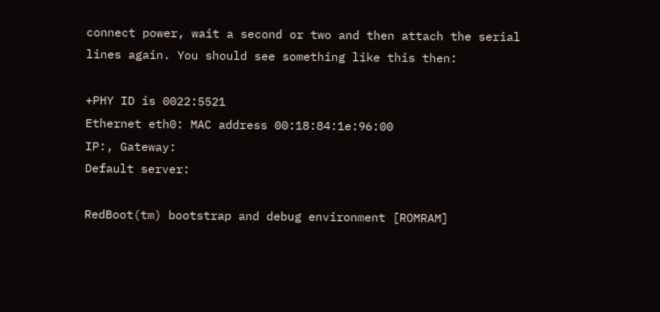connect power, wait a second or two and then attach the serial lines again. You should see something like this then:

+PHY ID is 0022:5521
Ethernet eth0: MAC address 00:18:84:1e:96:00
IP:, Gateway:
Default server:

RedBoot(tm) bootstrap and debug environment [ROMRAM]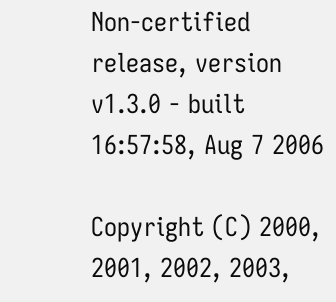Non-certified release, version v1.3.0 - built 16:57:58, Aug 7 2006

Copyright (C) 2000, 2001, 2002, 2003,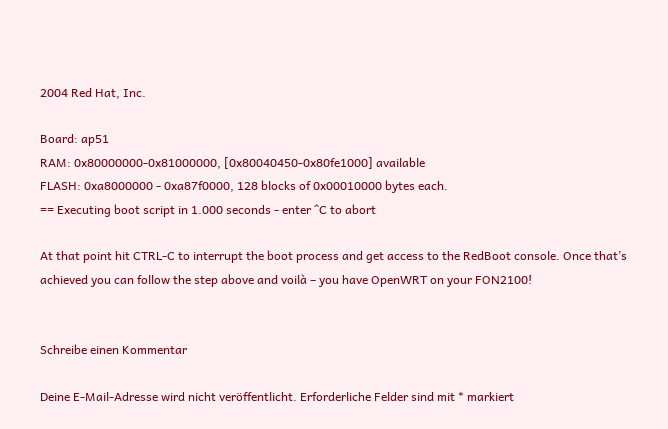2004 Red Hat, Inc.

Board: ap51
RAM: 0x80000000-0x81000000, [0x80040450-0x80fe1000] available
FLASH: 0xa8000000 - 0xa87f0000, 128 blocks of 0x00010000 bytes each.
== Executing boot script in 1.000 seconds - enter ^C to abort

At that point hit CTRL-C to interrupt the boot process and get access to the RedBoot console. Once that’s achieved you can follow the step above and voilà – you have OpenWRT on your FON2100!


Schreibe einen Kommentar

Deine E-Mail-Adresse wird nicht veröffentlicht. Erforderliche Felder sind mit * markiert